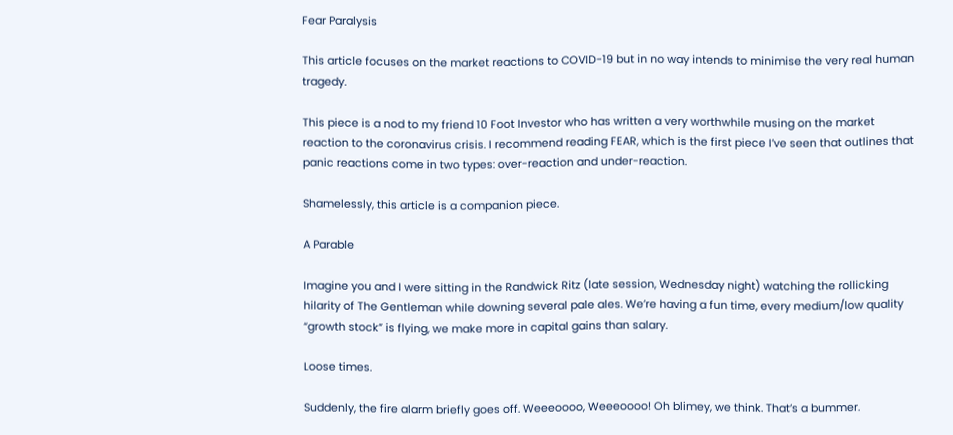Fear Paralysis

This article focuses on the market reactions to COVID-19 but in no way intends to minimise the very real human tragedy.

This piece is a nod to my friend 10 Foot Investor who has written a very worthwhile musing on the market reaction to the coronavirus crisis. I recommend reading FEAR, which is the first piece I’ve seen that outlines that panic reactions come in two types: over-reaction and under-reaction.

Shamelessly, this article is a companion piece.

A Parable

Imagine you and I were sitting in the Randwick Ritz (late session, Wednesday night) watching the rollicking hilarity of The Gentleman while downing several pale ales. We’re having a fun time, every medium/low quality “growth stock” is flying, we make more in capital gains than salary.

Loose times.

Suddenly, the fire alarm briefly goes off. Weeeoooo, Weeeoooo! Oh blimey, we think. That’s a bummer.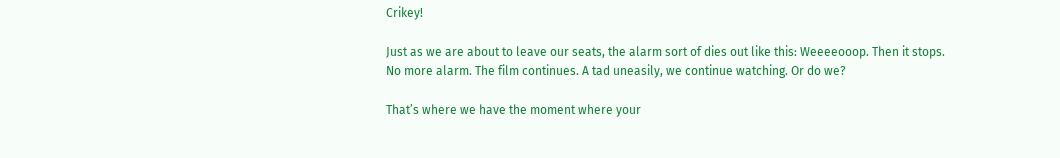Crikey!

Just as we are about to leave our seats, the alarm sort of dies out like this: Weeeeooop. Then it stops. No more alarm. The film continues. A tad uneasily, we continue watching. Or do we?

That’s where we have the moment where your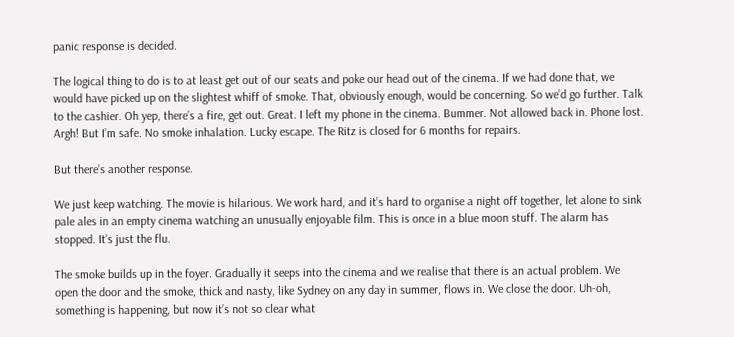panic response is decided.

The logical thing to do is to at least get out of our seats and poke our head out of the cinema. If we had done that, we would have picked up on the slightest whiff of smoke. That, obviously enough, would be concerning. So we’d go further. Talk to the cashier. Oh yep, there’s a fire, get out. Great. I left my phone in the cinema. Bummer. Not allowed back in. Phone lost. Argh! But I’m safe. No smoke inhalation. Lucky escape. The Ritz is closed for 6 months for repairs.

But there’s another response.

We just keep watching. The movie is hilarious. We work hard, and it’s hard to organise a night off together, let alone to sink pale ales in an empty cinema watching an unusually enjoyable film. This is once in a blue moon stuff. The alarm has stopped. It’s just the flu.

The smoke builds up in the foyer. Gradually it seeps into the cinema and we realise that there is an actual problem. We open the door and the smoke, thick and nasty, like Sydney on any day in summer, flows in. We close the door. Uh-oh, something is happening, but now it’s not so clear what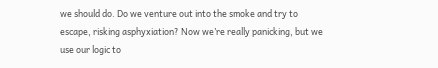we should do. Do we venture out into the smoke and try to escape, risking asphyxiation? Now we’re really panicking, but we use our logic to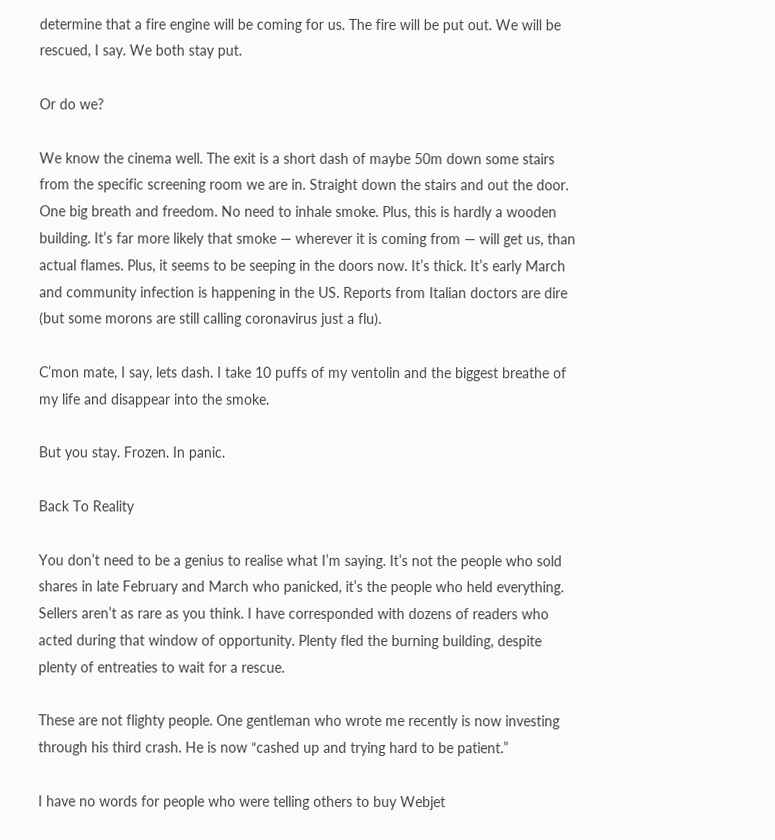determine that a fire engine will be coming for us. The fire will be put out. We will be rescued, I say. We both stay put.

Or do we?

We know the cinema well. The exit is a short dash of maybe 50m down some stairs from the specific screening room we are in. Straight down the stairs and out the door. One big breath and freedom. No need to inhale smoke. Plus, this is hardly a wooden building. It’s far more likely that smoke — wherever it is coming from — will get us, than actual flames. Plus, it seems to be seeping in the doors now. It’s thick. It’s early March and community infection is happening in the US. Reports from Italian doctors are dire (but some morons are still calling coronavirus just a flu).

C’mon mate, I say, lets dash. I take 10 puffs of my ventolin and the biggest breathe of my life and disappear into the smoke.

But you stay. Frozen. In panic.

Back To Reality

You don’t need to be a genius to realise what I’m saying. It’s not the people who sold shares in late February and March who panicked, it’s the people who held everything. Sellers aren’t as rare as you think. I have corresponded with dozens of readers who acted during that window of opportunity. Plenty fled the burning building, despite plenty of entreaties to wait for a rescue.

These are not flighty people. One gentleman who wrote me recently is now investing through his third crash. He is now “cashed up and trying hard to be patient.”

I have no words for people who were telling others to buy Webjet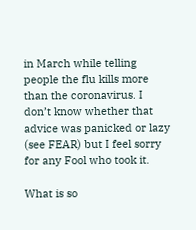in March while telling people the flu kills more than the coronavirus. I don’t know whether that advice was panicked or lazy (see FEAR) but I feel sorry for any Fool who took it.

What is so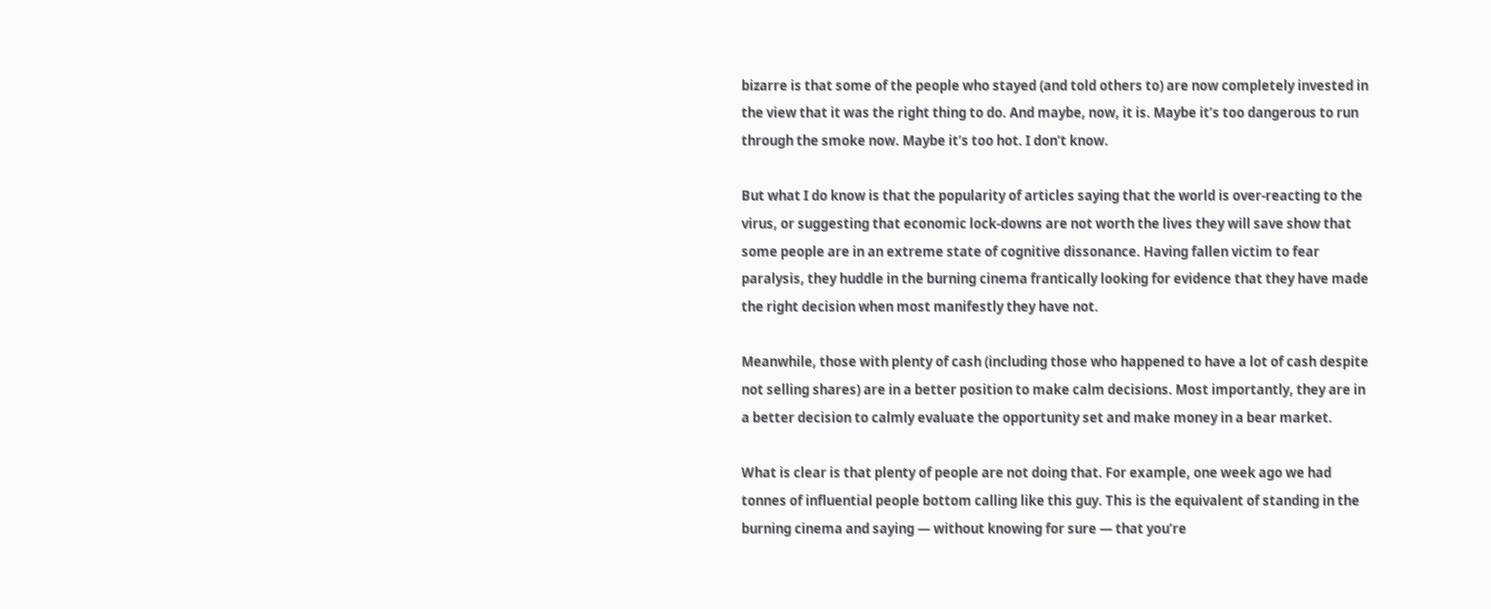bizarre is that some of the people who stayed (and told others to) are now completely invested in the view that it was the right thing to do. And maybe, now, it is. Maybe it’s too dangerous to run through the smoke now. Maybe it’s too hot. I don’t know.

But what I do know is that the popularity of articles saying that the world is over-reacting to the virus, or suggesting that economic lock-downs are not worth the lives they will save show that some people are in an extreme state of cognitive dissonance. Having fallen victim to fear paralysis, they huddle in the burning cinema frantically looking for evidence that they have made the right decision when most manifestly they have not.

Meanwhile, those with plenty of cash (including those who happened to have a lot of cash despite not selling shares) are in a better position to make calm decisions. Most importantly, they are in a better decision to calmly evaluate the opportunity set and make money in a bear market.

What is clear is that plenty of people are not doing that. For example, one week ago we had tonnes of influential people bottom calling like this guy. This is the equivalent of standing in the burning cinema and saying — without knowing for sure — that you’re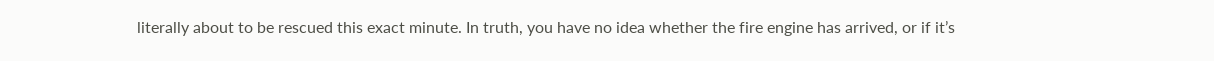literally about to be rescued this exact minute. In truth, you have no idea whether the fire engine has arrived, or if it’s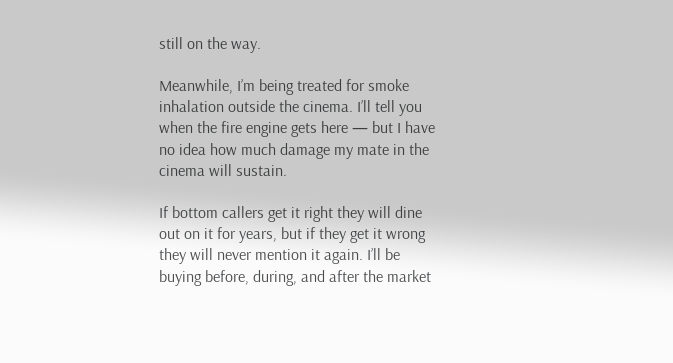still on the way.

Meanwhile, I’m being treated for smoke inhalation outside the cinema. I’ll tell you when the fire engine gets here — but I have no idea how much damage my mate in the cinema will sustain.

If bottom callers get it right they will dine out on it for years, but if they get it wrong they will never mention it again. I’ll be buying before, during, and after the market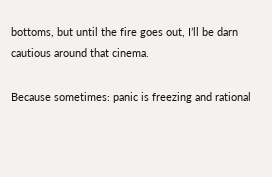bottoms, but until the fire goes out, I’ll be darn cautious around that cinema.

Because sometimes: panic is freezing and rational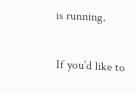is running.

If you’d like to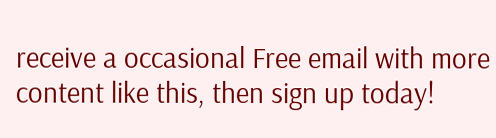receive a occasional Free email with more content like this, then sign up today!